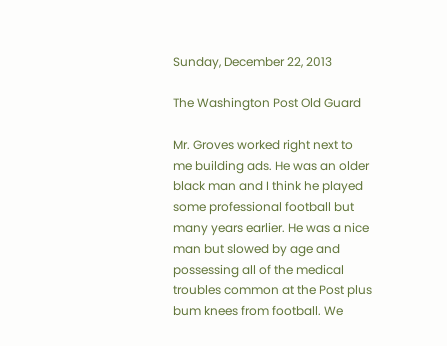Sunday, December 22, 2013

The Washington Post Old Guard

Mr. Groves worked right next to me building ads. He was an older black man and I think he played some professional football but many years earlier. He was a nice man but slowed by age and possessing all of the medical troubles common at the Post plus bum knees from football. We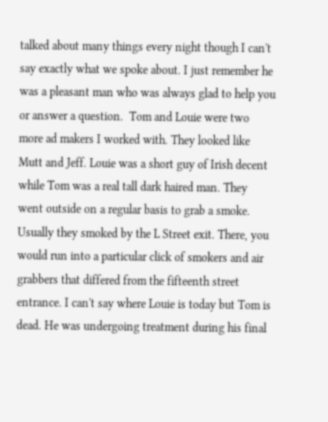talked about many things every night though I can't say exactly what we spoke about. I just remember he was a pleasant man who was always glad to help you or answer a question.  Tom and Louie were two more ad makers I worked with. They looked like Mutt and Jeff. Louie was a short guy of Irish decent while Tom was a real tall dark haired man. They went outside on a regular basis to grab a smoke. Usually they smoked by the L Street exit. There, you would run into a particular click of smokers and air grabbers that differed from the fifteenth street entrance. I can't say where Louie is today but Tom is dead. He was undergoing treatment during his final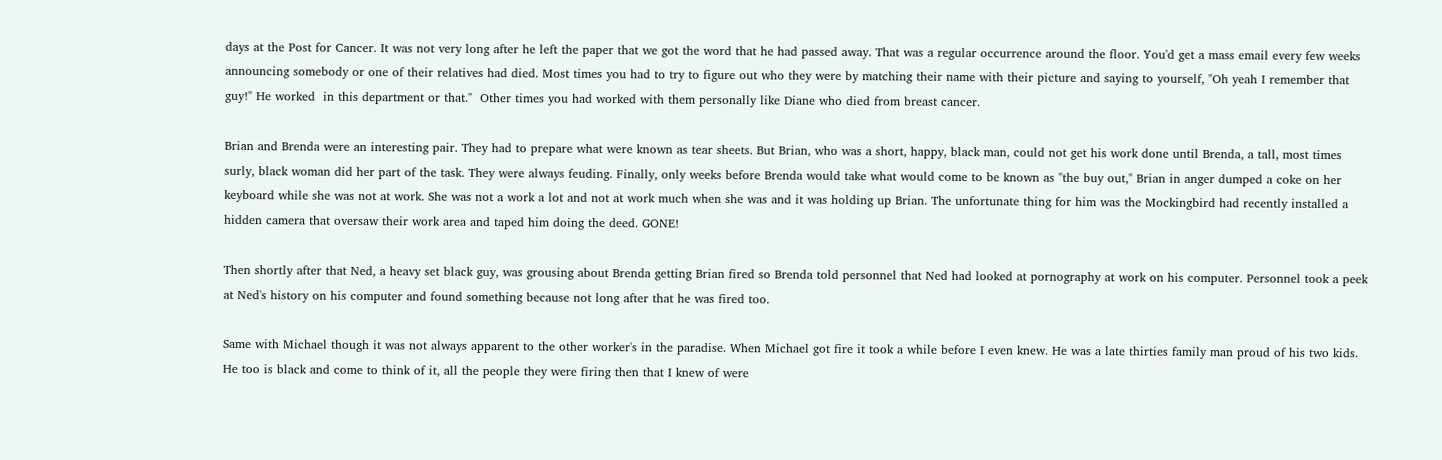days at the Post for Cancer. It was not very long after he left the paper that we got the word that he had passed away. That was a regular occurrence around the floor. You'd get a mass email every few weeks announcing somebody or one of their relatives had died. Most times you had to try to figure out who they were by matching their name with their picture and saying to yourself, "Oh yeah I remember that guy!" He worked  in this department or that."  Other times you had worked with them personally like Diane who died from breast cancer.

Brian and Brenda were an interesting pair. They had to prepare what were known as tear sheets. But Brian, who was a short, happy, black man, could not get his work done until Brenda, a tall, most times surly, black woman did her part of the task. They were always feuding. Finally, only weeks before Brenda would take what would come to be known as "the buy out," Brian in anger dumped a coke on her keyboard while she was not at work. She was not a work a lot and not at work much when she was and it was holding up Brian. The unfortunate thing for him was the Mockingbird had recently installed a hidden camera that oversaw their work area and taped him doing the deed. GONE!

Then shortly after that Ned, a heavy set black guy, was grousing about Brenda getting Brian fired so Brenda told personnel that Ned had looked at pornography at work on his computer. Personnel took a peek at Ned's history on his computer and found something because not long after that he was fired too.

Same with Michael though it was not always apparent to the other worker's in the paradise. When Michael got fire it took a while before I even knew. He was a late thirties family man proud of his two kids. He too is black and come to think of it, all the people they were firing then that I knew of were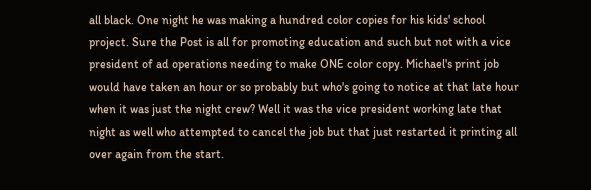all black. One night he was making a hundred color copies for his kids' school project. Sure the Post is all for promoting education and such but not with a vice president of ad operations needing to make ONE color copy. Michael's print job would have taken an hour or so probably but who's going to notice at that late hour when it was just the night crew? Well it was the vice president working late that night as well who attempted to cancel the job but that just restarted it printing all over again from the start.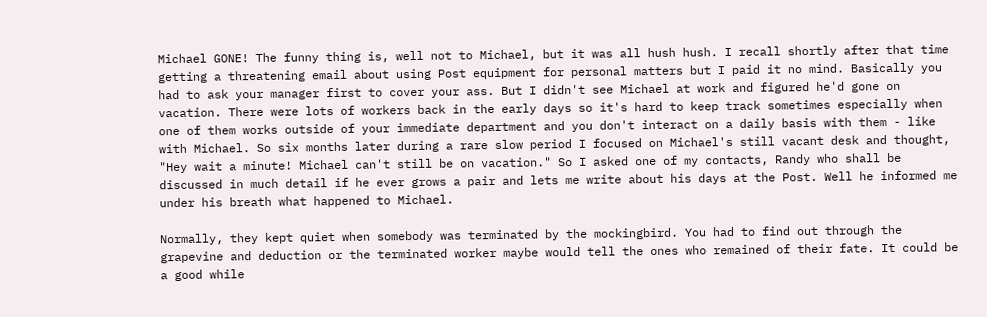Michael GONE! The funny thing is, well not to Michael, but it was all hush hush. I recall shortly after that time getting a threatening email about using Post equipment for personal matters but I paid it no mind. Basically you had to ask your manager first to cover your ass. But I didn't see Michael at work and figured he'd gone on vacation. There were lots of workers back in the early days so it's hard to keep track sometimes especially when one of them works outside of your immediate department and you don't interact on a daily basis with them - like with Michael. So six months later during a rare slow period I focused on Michael's still vacant desk and thought, "Hey wait a minute! Michael can't still be on vacation." So I asked one of my contacts, Randy who shall be discussed in much detail if he ever grows a pair and lets me write about his days at the Post. Well he informed me under his breath what happened to Michael.

Normally, they kept quiet when somebody was terminated by the mockingbird. You had to find out through the grapevine and deduction or the terminated worker maybe would tell the ones who remained of their fate. It could be a good while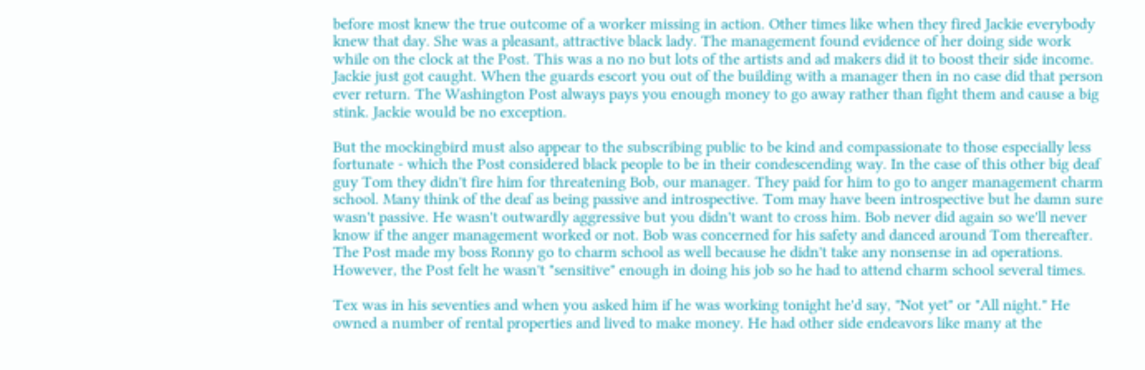before most knew the true outcome of a worker missing in action. Other times like when they fired Jackie everybody knew that day. She was a pleasant, attractive black lady. The management found evidence of her doing side work while on the clock at the Post. This was a no no but lots of the artists and ad makers did it to boost their side income. Jackie just got caught. When the guards escort you out of the building with a manager then in no case did that person ever return. The Washington Post always pays you enough money to go away rather than fight them and cause a big stink. Jackie would be no exception.

But the mockingbird must also appear to the subscribing public to be kind and compassionate to those especially less fortunate - which the Post considered black people to be in their condescending way. In the case of this other big deaf guy Tom they didn't fire him for threatening Bob, our manager. They paid for him to go to anger management charm school. Many think of the deaf as being passive and introspective. Tom may have been introspective but he damn sure wasn't passive. He wasn't outwardly aggressive but you didn't want to cross him. Bob never did again so we'll never know if the anger management worked or not. Bob was concerned for his safety and danced around Tom thereafter. The Post made my boss Ronny go to charm school as well because he didn't take any nonsense in ad operations. However, the Post felt he wasn't "sensitive" enough in doing his job so he had to attend charm school several times.

Tex was in his seventies and when you asked him if he was working tonight he'd say, "Not yet" or "All night." He owned a number of rental properties and lived to make money. He had other side endeavors like many at the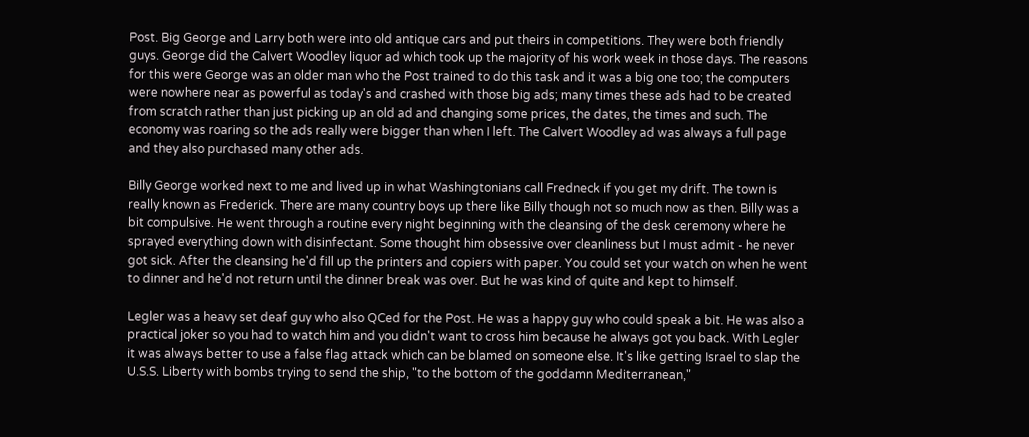Post. Big George and Larry both were into old antique cars and put theirs in competitions. They were both friendly guys. George did the Calvert Woodley liquor ad which took up the majority of his work week in those days. The reasons for this were George was an older man who the Post trained to do this task and it was a big one too; the computers were nowhere near as powerful as today's and crashed with those big ads; many times these ads had to be created from scratch rather than just picking up an old ad and changing some prices, the dates, the times and such. The economy was roaring so the ads really were bigger than when I left. The Calvert Woodley ad was always a full page and they also purchased many other ads.

Billy George worked next to me and lived up in what Washingtonians call Fredneck if you get my drift. The town is really known as Frederick. There are many country boys up there like Billy though not so much now as then. Billy was a bit compulsive. He went through a routine every night beginning with the cleansing of the desk ceremony where he sprayed everything down with disinfectant. Some thought him obsessive over cleanliness but I must admit - he never got sick. After the cleansing he'd fill up the printers and copiers with paper. You could set your watch on when he went to dinner and he'd not return until the dinner break was over. But he was kind of quite and kept to himself.

Legler was a heavy set deaf guy who also QCed for the Post. He was a happy guy who could speak a bit. He was also a practical joker so you had to watch him and you didn't want to cross him because he always got you back. With Legler it was always better to use a false flag attack which can be blamed on someone else. It's like getting Israel to slap the U.S.S. Liberty with bombs trying to send the ship, "to the bottom of the goddamn Mediterranean,"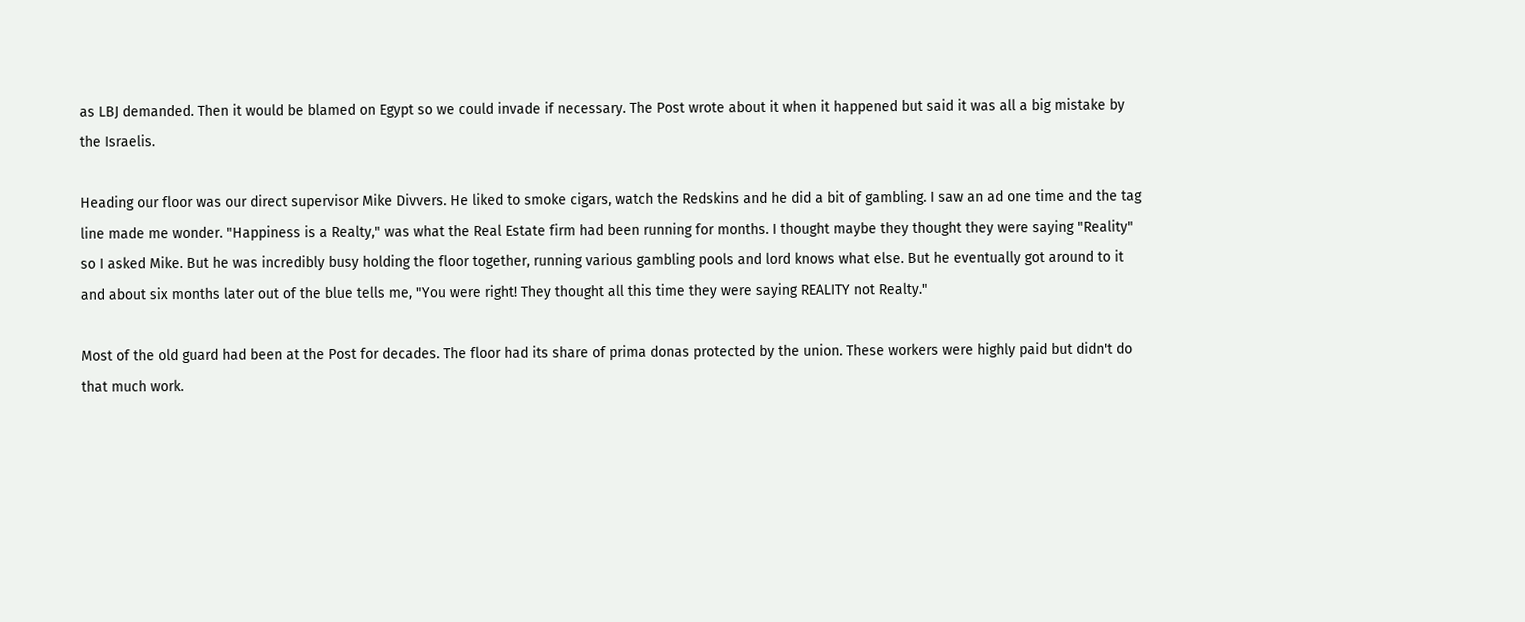as LBJ demanded. Then it would be blamed on Egypt so we could invade if necessary. The Post wrote about it when it happened but said it was all a big mistake by the Israelis.

Heading our floor was our direct supervisor Mike Divvers. He liked to smoke cigars, watch the Redskins and he did a bit of gambling. I saw an ad one time and the tag line made me wonder. "Happiness is a Realty," was what the Real Estate firm had been running for months. I thought maybe they thought they were saying "Reality" so I asked Mike. But he was incredibly busy holding the floor together, running various gambling pools and lord knows what else. But he eventually got around to it and about six months later out of the blue tells me, "You were right! They thought all this time they were saying REALITY not Realty."

Most of the old guard had been at the Post for decades. The floor had its share of prima donas protected by the union. These workers were highly paid but didn't do that much work.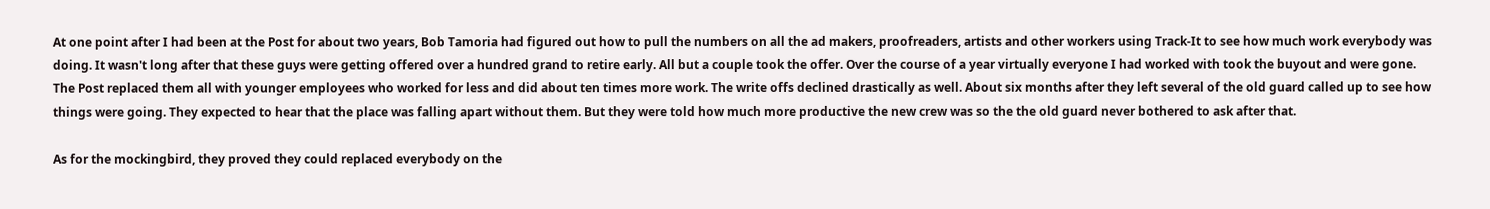At one point after I had been at the Post for about two years, Bob Tamoria had figured out how to pull the numbers on all the ad makers, proofreaders, artists and other workers using Track-It to see how much work everybody was doing. It wasn't long after that these guys were getting offered over a hundred grand to retire early. All but a couple took the offer. Over the course of a year virtually everyone I had worked with took the buyout and were gone. The Post replaced them all with younger employees who worked for less and did about ten times more work. The write offs declined drastically as well. About six months after they left several of the old guard called up to see how things were going. They expected to hear that the place was falling apart without them. But they were told how much more productive the new crew was so the the old guard never bothered to ask after that.

As for the mockingbird, they proved they could replaced everybody on the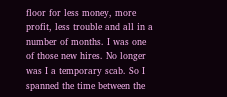floor for less money, more profit, less trouble and all in a number of months. I was one of those new hires. No longer was I a temporary scab. So I spanned the time between the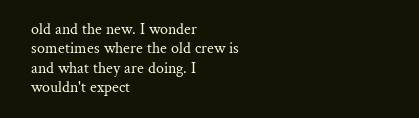old and the new. I wonder sometimes where the old crew is and what they are doing. I wouldn't expect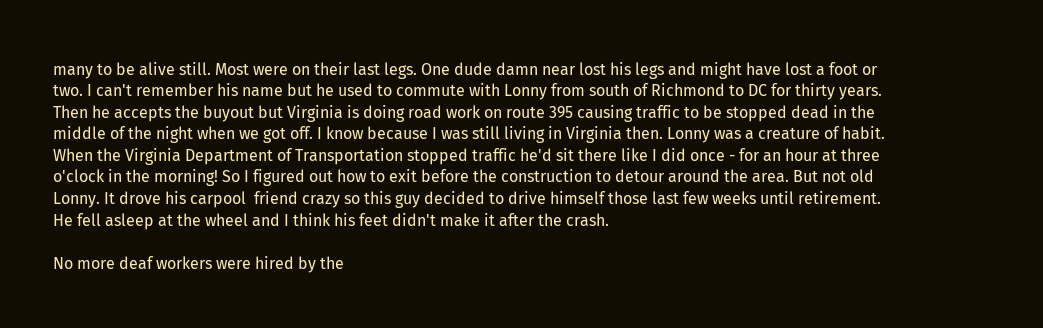many to be alive still. Most were on their last legs. One dude damn near lost his legs and might have lost a foot or two. I can't remember his name but he used to commute with Lonny from south of Richmond to DC for thirty years. Then he accepts the buyout but Virginia is doing road work on route 395 causing traffic to be stopped dead in the middle of the night when we got off. I know because I was still living in Virginia then. Lonny was a creature of habit. When the Virginia Department of Transportation stopped traffic he'd sit there like I did once - for an hour at three o'clock in the morning! So I figured out how to exit before the construction to detour around the area. But not old Lonny. It drove his carpool  friend crazy so this guy decided to drive himself those last few weeks until retirement. He fell asleep at the wheel and I think his feet didn't make it after the crash.

No more deaf workers were hired by the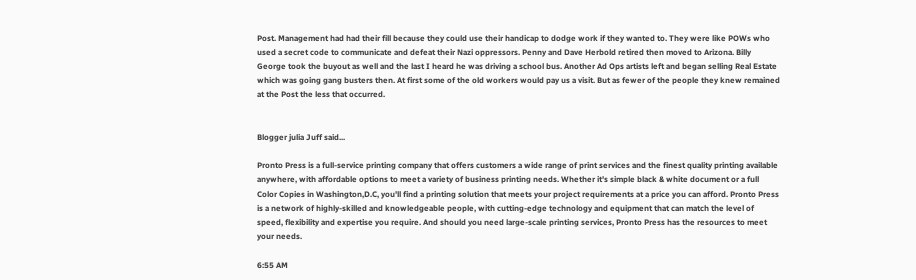Post. Management had had their fill because they could use their handicap to dodge work if they wanted to. They were like POWs who used a secret code to communicate and defeat their Nazi oppressors. Penny and Dave Herbold retired then moved to Arizona. Billy George took the buyout as well and the last I heard he was driving a school bus. Another Ad Ops artists left and began selling Real Estate which was going gang busters then. At first some of the old workers would pay us a visit. But as fewer of the people they knew remained at the Post the less that occurred.


Blogger julia Juff said...

Pronto Press is a full-service printing company that offers customers a wide range of print services and the finest quality printing available anywhere, with affordable options to meet a variety of business printing needs. Whether it's simple black & white document or a full Color Copies in Washington,D.C, you'll find a printing solution that meets your project requirements at a price you can afford. Pronto Press is a network of highly-skilled and knowledgeable people, with cutting-edge technology and equipment that can match the level of speed, flexibility and expertise you require. And should you need large-scale printing services, Pronto Press has the resources to meet your needs.

6:55 AM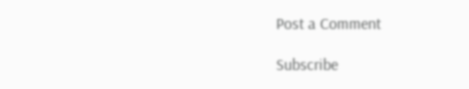Post a Comment

Subscribe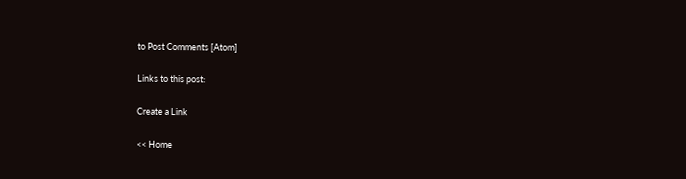to Post Comments [Atom]

Links to this post:

Create a Link

<< Home